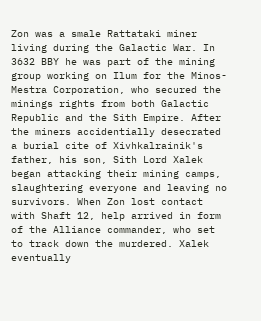Zon was a smale Rattataki miner living during the Galactic War. In 3632 BBY he was part of the mining group working on Ilum for the Minos-Mestra Corporation, who secured the minings rights from both Galactic Republic and the Sith Empire. After the miners accidentially desecrated a burial cite of Xivhkalrainik's father, his son, Sith Lord Xalek began attacking their mining camps, slaughtering everyone and leaving no survivors. When Zon lost contact with Shaft 12, help arrived in form of the Alliance commander, who set to track down the murdered. Xalek eventually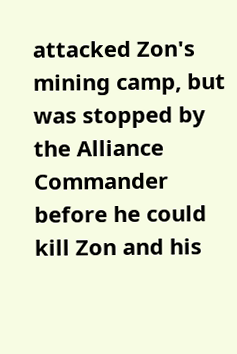attacked Zon's mining camp, but was stopped by the Alliance Commander before he could kill Zon and his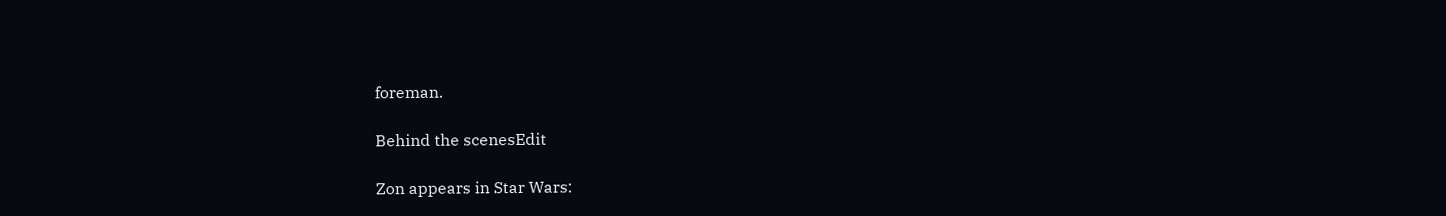foreman.

Behind the scenesEdit

Zon appears in Star Wars: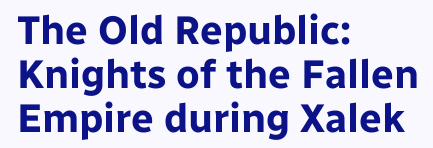The Old Republic: Knights of the Fallen Empire during Xalek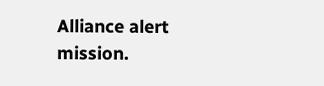Alliance alert mission.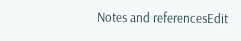Notes and referencesEdit